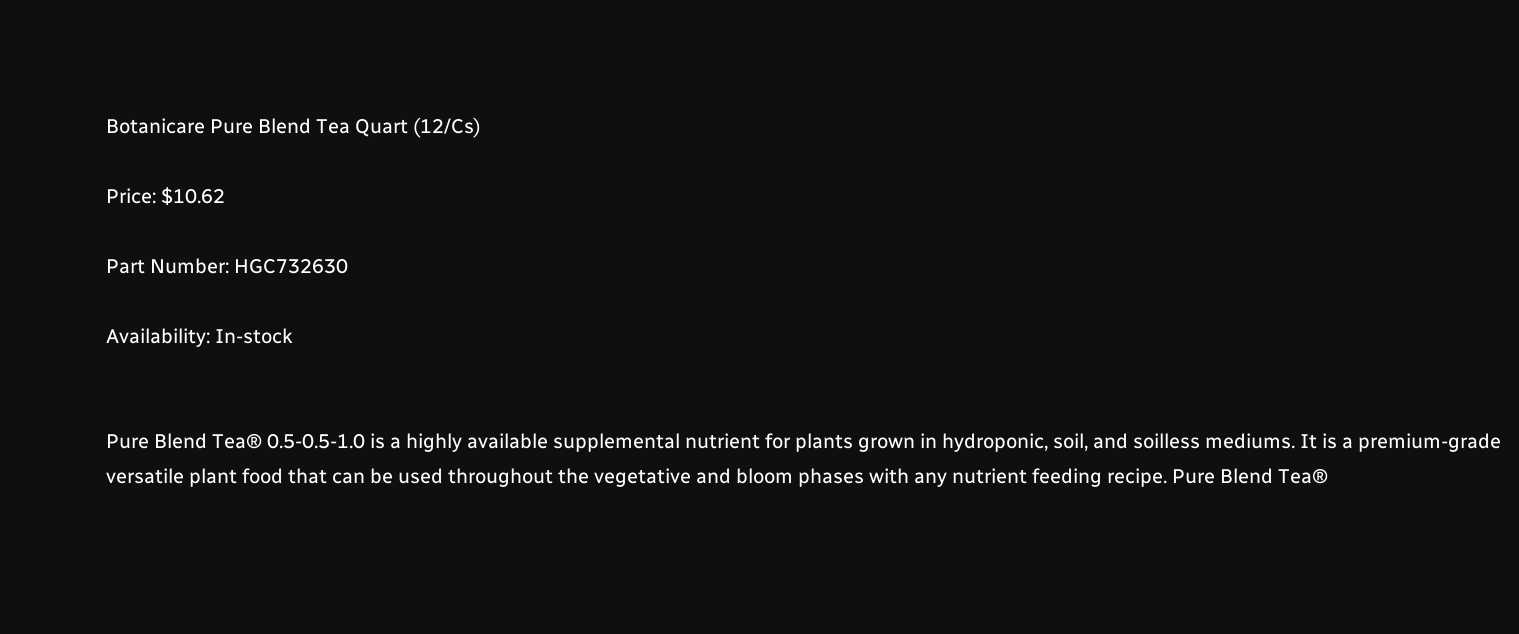Botanicare Pure Blend Tea Quart (12/Cs)

Price: $10.62

Part Number: HGC732630

Availability: In-stock


Pure Blend Tea® 0.5-0.5-1.0 is a highly available supplemental nutrient for plants grown in hydroponic, soil, and soilless mediums. It is a premium-grade versatile plant food that can be used throughout the vegetative and bloom phases with any nutrient feeding recipe. Pure Blend Tea®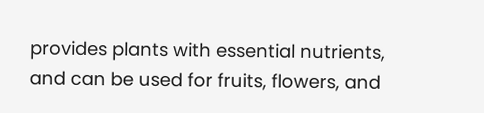provides plants with essential nutrients, and can be used for fruits, flowers, and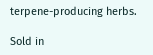terpene-producing herbs.

Sold in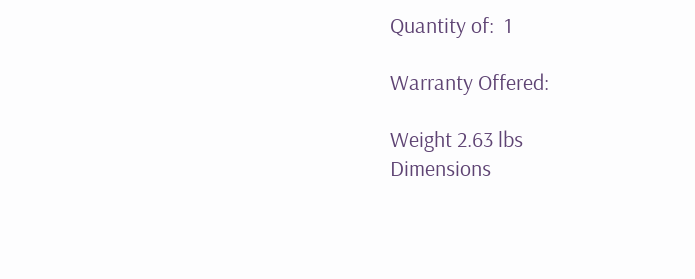Quantity of:  1

Warranty Offered:

Weight 2.63 lbs
Dimensions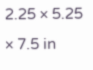2.25 × 5.25 × 7.5 in